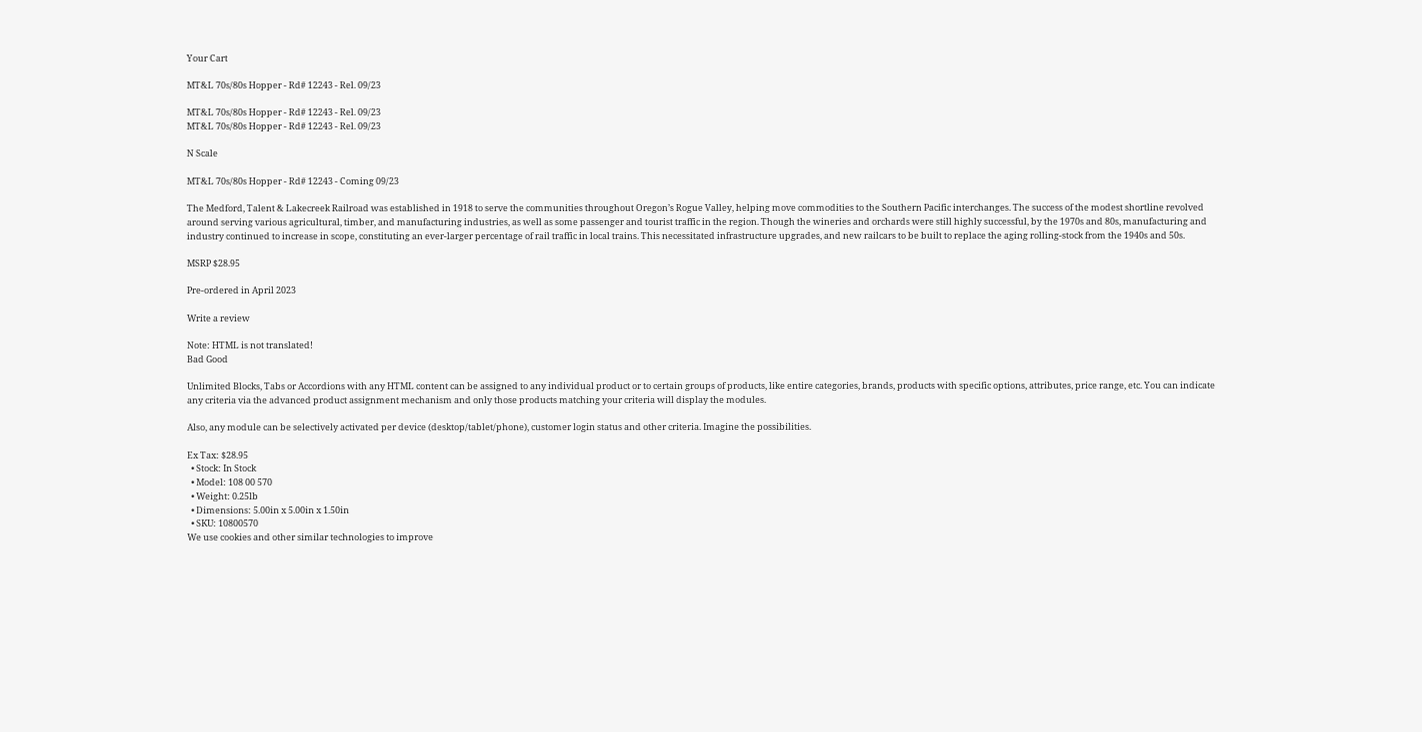Your Cart

MT&L 70s/80s Hopper - Rd# 12243 - Rel. 09/23

MT&L 70s/80s Hopper - Rd# 12243 - Rel. 09/23
MT&L 70s/80s Hopper - Rd# 12243 - Rel. 09/23

N Scale

MT&L 70s/80s Hopper - Rd# 12243 - Coming 09/23

The Medford, Talent & Lakecreek Railroad was established in 1918 to serve the communities throughout Oregon’s Rogue Valley, helping move commodities to the Southern Pacific interchanges. The success of the modest shortline revolved around serving various agricultural, timber, and manufacturing industries, as well as some passenger and tourist traffic in the region. Though the wineries and orchards were still highly successful, by the 1970s and 80s, manufacturing and industry continued to increase in scope, constituting an ever-larger percentage of rail traffic in local trains. This necessitated infrastructure upgrades, and new railcars to be built to replace the aging rolling-stock from the 1940s and 50s.

MSRP $28.95

Pre-ordered in April 2023

Write a review

Note: HTML is not translated!
Bad Good

Unlimited Blocks, Tabs or Accordions with any HTML content can be assigned to any individual product or to certain groups of products, like entire categories, brands, products with specific options, attributes, price range, etc. You can indicate any criteria via the advanced product assignment mechanism and only those products matching your criteria will display the modules.

Also, any module can be selectively activated per device (desktop/tablet/phone), customer login status and other criteria. Imagine the possibilities.

Ex Tax: $28.95
  • Stock: In Stock
  • Model: 108 00 570
  • Weight: 0.25lb
  • Dimensions: 5.00in x 5.00in x 1.50in
  • SKU: 10800570
We use cookies and other similar technologies to improve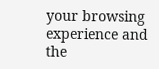your browsing experience and the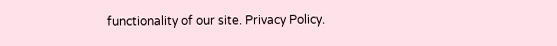functionality of our site. Privacy Policy.